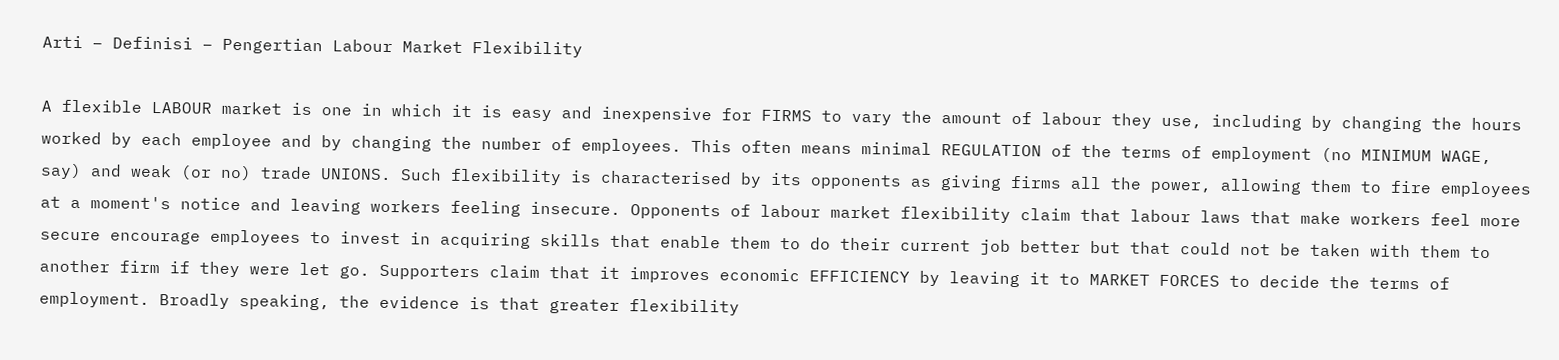Arti – Definisi – Pengertian Labour Market Flexibility

A flexible LABOUR market is one in which it is easy and inexpensive for FIRMS to vary the amount of labour they use, including by changing the hours worked by each employee and by changing the number of employees. This often means minimal REGULATION of the terms of employment (no MINIMUM WAGE, say) and weak (or no) trade UNIONS. Such flexibility is characterised by its opponents as giving firms all the power, allowing them to fire employees at a moment's notice and leaving workers feeling insecure. Opponents of labour market flexibility claim that labour laws that make workers feel more secure encourage employees to invest in acquiring skills that enable them to do their current job better but that could not be taken with them to another firm if they were let go. Supporters claim that it improves economic EFFICIENCY by leaving it to MARKET FORCES to decide the terms of employment. Broadly speaking, the evidence is that greater flexibility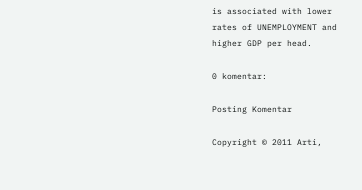is associated with lower rates of UNEMPLOYMENT and higher GDP per head.

0 komentar:

Posting Komentar

Copyright © 2011 Arti,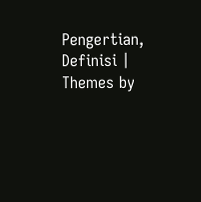Pengertian, Definisi | Themes by